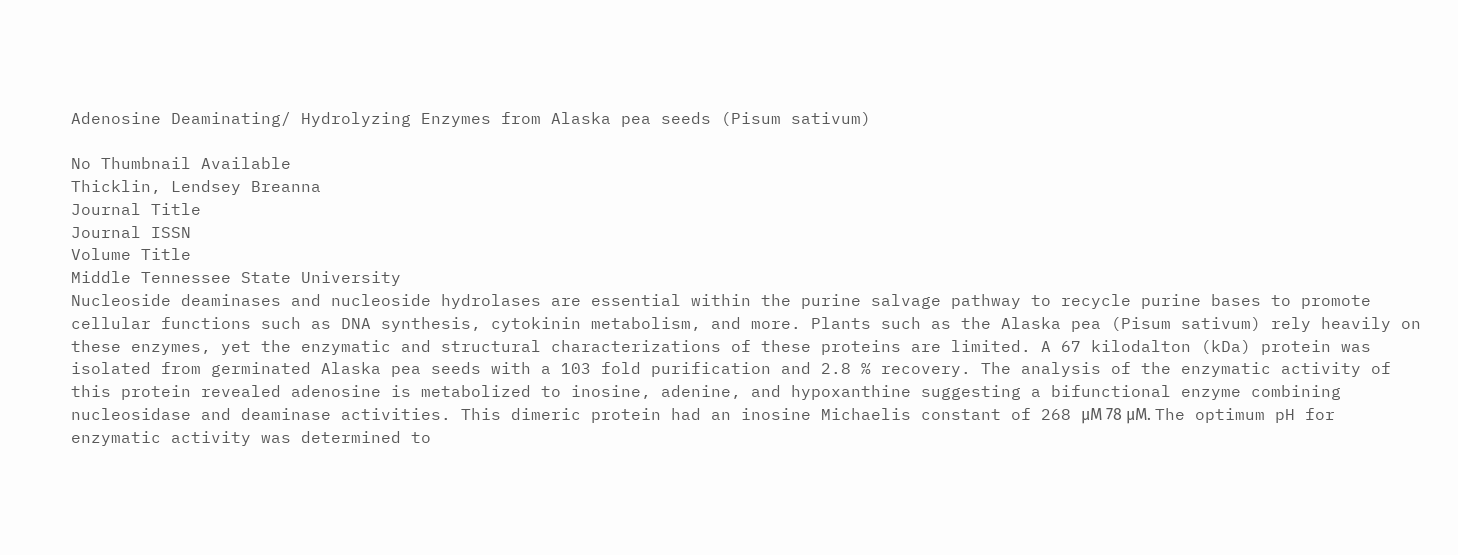Adenosine Deaminating/ Hydrolyzing Enzymes from Alaska pea seeds (Pisum sativum)

No Thumbnail Available
Thicklin, Lendsey Breanna
Journal Title
Journal ISSN
Volume Title
Middle Tennessee State University
Nucleoside deaminases and nucleoside hydrolases are essential within the purine salvage pathway to recycle purine bases to promote cellular functions such as DNA synthesis, cytokinin metabolism, and more. Plants such as the Alaska pea (Pisum sativum) rely heavily on these enzymes, yet the enzymatic and structural characterizations of these proteins are limited. A 67 kilodalton (kDa) protein was isolated from germinated Alaska pea seeds with a 103 fold purification and 2.8 % recovery. The analysis of the enzymatic activity of this protein revealed adenosine is metabolized to inosine, adenine, and hypoxanthine suggesting a bifunctional enzyme combining nucleosidase and deaminase activities. This dimeric protein had an inosine Michaelis constant of 268 μM 78 μM. The optimum pH for enzymatic activity was determined to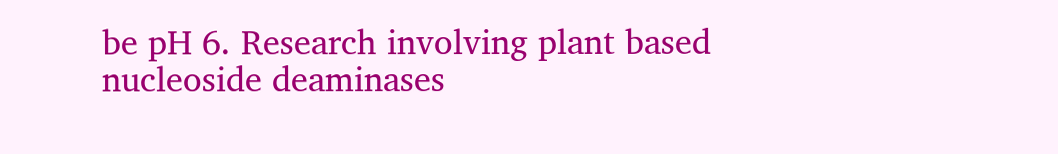be pH 6. Research involving plant based nucleoside deaminases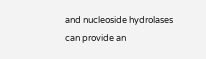and nucleoside hydrolases can provide an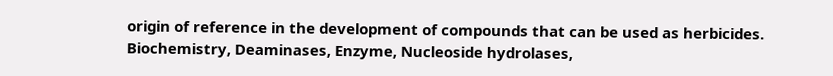origin of reference in the development of compounds that can be used as herbicides.
Biochemistry, Deaminases, Enzyme, Nucleoside hydrolases,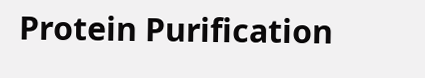Protein Purification